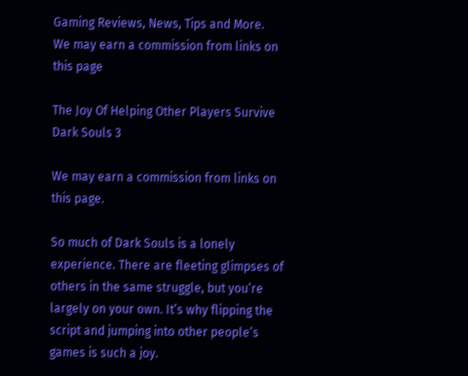Gaming Reviews, News, Tips and More.
We may earn a commission from links on this page

The Joy Of Helping Other Players Survive Dark Souls 3

We may earn a commission from links on this page.

So much of Dark Souls is a lonely experience. There are fleeting glimpses of others in the same struggle, but you’re largely on your own. It’s why flipping the script and jumping into other people’s games is such a joy.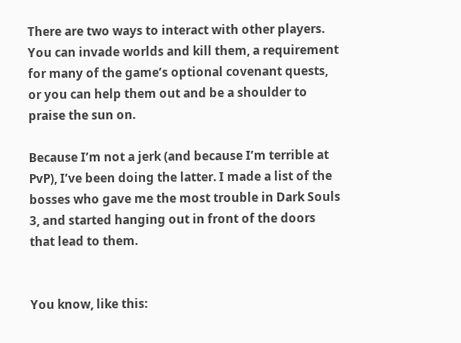There are two ways to interact with other players. You can invade worlds and kill them, a requirement for many of the game’s optional covenant quests, or you can help them out and be a shoulder to praise the sun on.

Because I’m not a jerk (and because I’m terrible at PvP), I’ve been doing the latter. I made a list of the bosses who gave me the most trouble in Dark Souls 3, and started hanging out in front of the doors that lead to them.


You know, like this: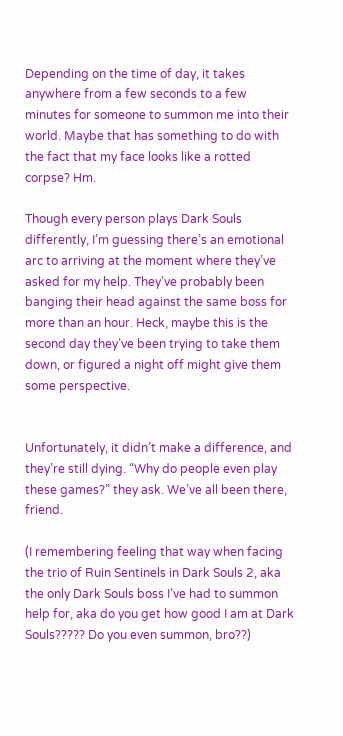Depending on the time of day, it takes anywhere from a few seconds to a few minutes for someone to summon me into their world. Maybe that has something to do with the fact that my face looks like a rotted corpse? Hm.

Though every person plays Dark Souls differently, I’m guessing there’s an emotional arc to arriving at the moment where they’ve asked for my help. They’ve probably been banging their head against the same boss for more than an hour. Heck, maybe this is the second day they’ve been trying to take them down, or figured a night off might give them some perspective.


Unfortunately, it didn’t make a difference, and they’re still dying. “Why do people even play these games?” they ask. We’ve all been there, friend.

(I remembering feeling that way when facing the trio of Ruin Sentinels in Dark Souls 2, aka the only Dark Souls boss I’ve had to summon help for, aka do you get how good I am at Dark Souls????? Do you even summon, bro??)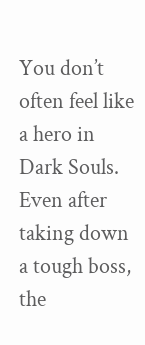You don’t often feel like a hero in Dark Souls. Even after taking down a tough boss, the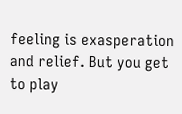feeling is exasperation and relief. But you get to play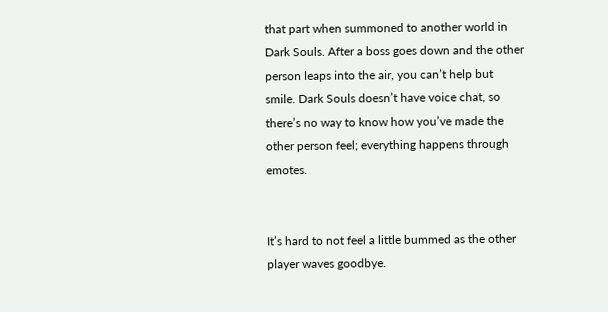that part when summoned to another world in Dark Souls. After a boss goes down and the other person leaps into the air, you can’t help but smile. Dark Souls doesn’t have voice chat, so there’s no way to know how you’ve made the other person feel; everything happens through emotes.


It’s hard to not feel a little bummed as the other player waves goodbye.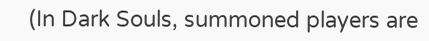(In Dark Souls, summoned players are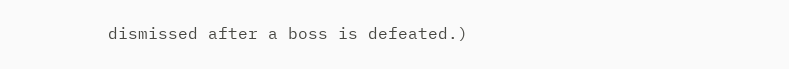dismissed after a boss is defeated.)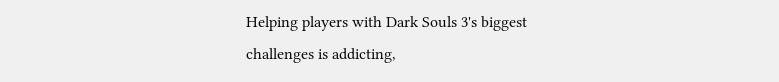Helping players with Dark Souls 3's biggest challenges is addicting,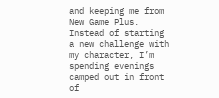and keeping me from New Game Plus. Instead of starting a new challenge with my character, I’m spending evenings camped out in front of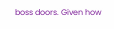boss doors. Given how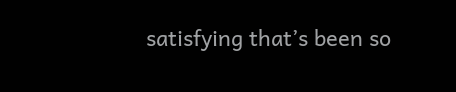satisfying that’s been so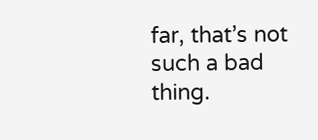far, that’s not such a bad thing.